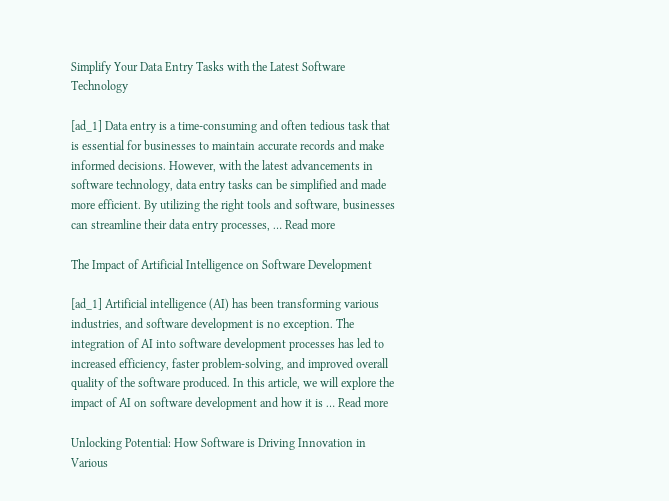Simplify Your Data Entry Tasks with the Latest Software Technology

[ad_1] Data entry is a time-consuming and often tedious task that is essential for businesses to maintain accurate records and make informed decisions. However, with the latest advancements in software technology, data entry tasks can be simplified and made more efficient. By utilizing the right tools and software, businesses can streamline their data entry processes, … Read more

The Impact of Artificial Intelligence on Software Development

[ad_1] Artificial intelligence (AI) has been transforming various industries, and software development is no exception. The integration of AI into software development processes has led to increased efficiency, faster problem-solving, and improved overall quality of the software produced. In this article, we will explore the impact of AI on software development and how it is … Read more

Unlocking Potential: How Software is Driving Innovation in Various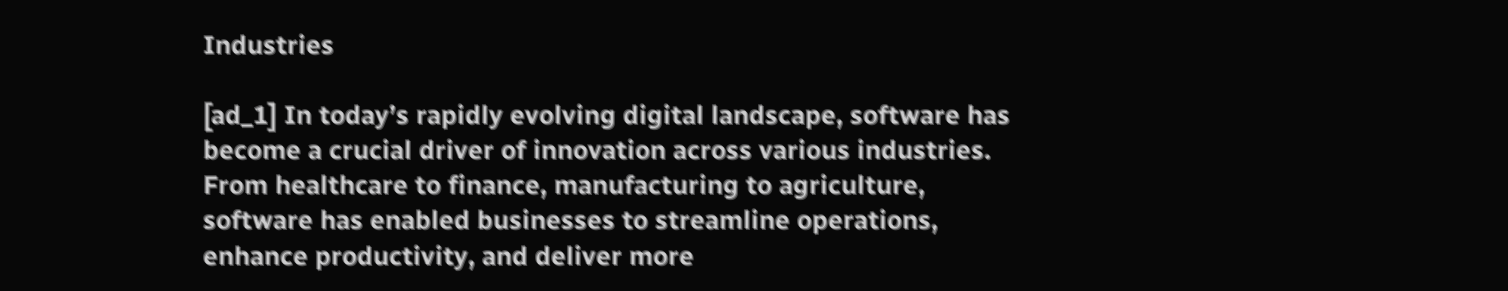Industries

[ad_1] In today’s rapidly evolving digital landscape, software has become a crucial driver of innovation across various industries. From healthcare to finance, manufacturing to agriculture, software has enabled businesses to streamline operations, enhance productivity, and deliver more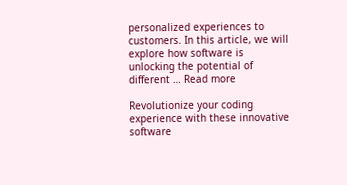personalized experiences to customers. In this article, we will explore how software is unlocking the potential of different … Read more

Revolutionize your coding experience with these innovative software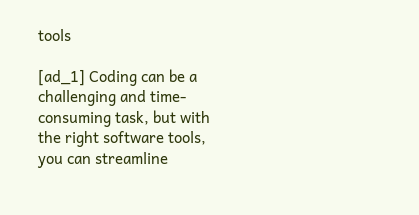tools

[ad_1] Coding can be a challenging and time-consuming task, but with the right software tools, you can streamline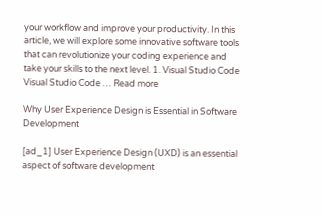your workflow and improve your productivity. In this article, we will explore some innovative software tools that can revolutionize your coding experience and take your skills to the next level. 1. Visual Studio Code Visual Studio Code … Read more

Why User Experience Design is Essential in Software Development

[ad_1] User Experience Design (UXD) is an essential aspect of software development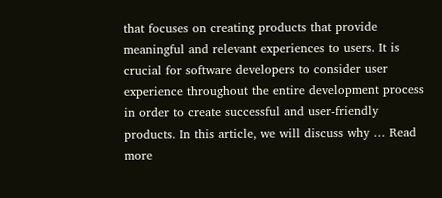that focuses on creating products that provide meaningful and relevant experiences to users. It is crucial for software developers to consider user experience throughout the entire development process in order to create successful and user-friendly products. In this article, we will discuss why … Read more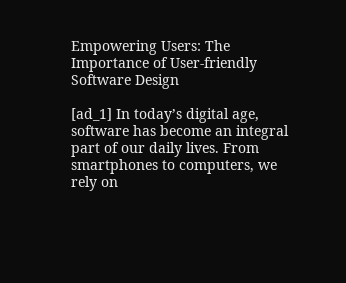Empowering Users: The Importance of User-friendly Software Design

[ad_1] In today’s digital age, software has become an integral part of our daily lives. From smartphones to computers, we rely on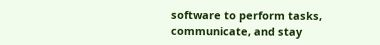software to perform tasks, communicate, and stay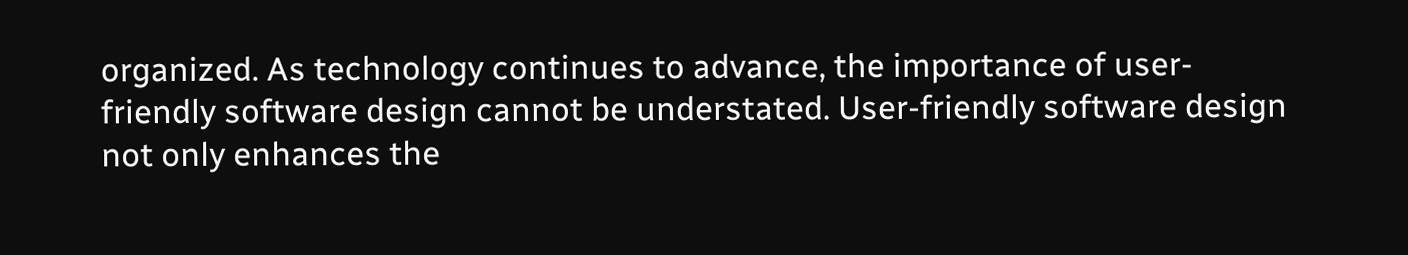organized. As technology continues to advance, the importance of user-friendly software design cannot be understated. User-friendly software design not only enhances the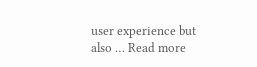user experience but also … Read more